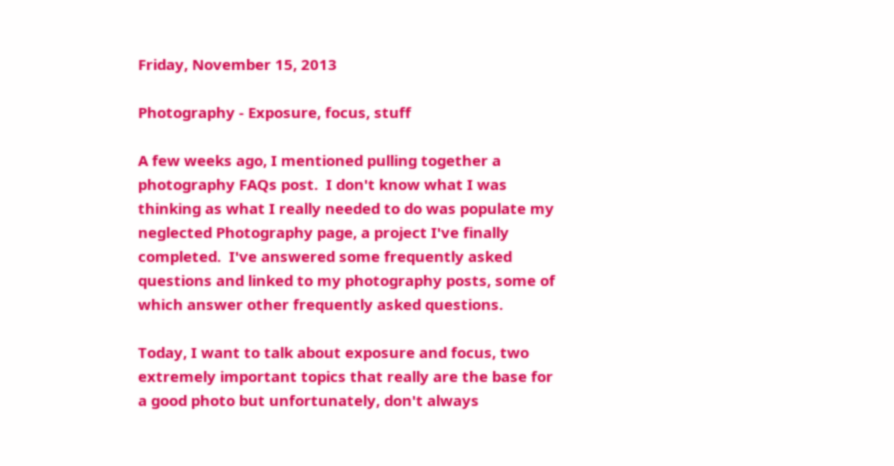Friday, November 15, 2013

Photography - Exposure, focus, stuff

A few weeks ago, I mentioned pulling together a photography FAQs post.  I don't know what I was thinking as what I really needed to do was populate my neglected Photography page, a project I've finally completed.  I've answered some frequently asked questions and linked to my photography posts, some of which answer other frequently asked questions.

Today, I want to talk about exposure and focus, two extremely important topics that really are the base for a good photo but unfortunately, don't always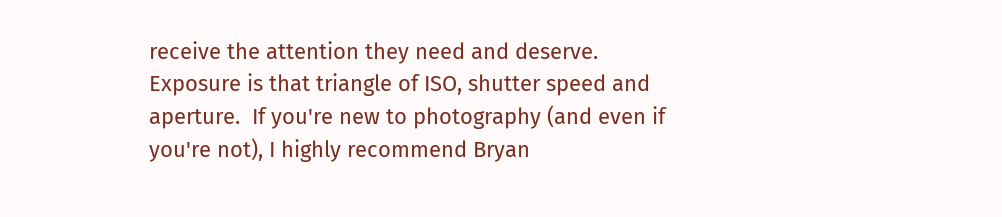receive the attention they need and deserve.  Exposure is that triangle of ISO, shutter speed and aperture.  If you're new to photography (and even if you're not), I highly recommend Bryan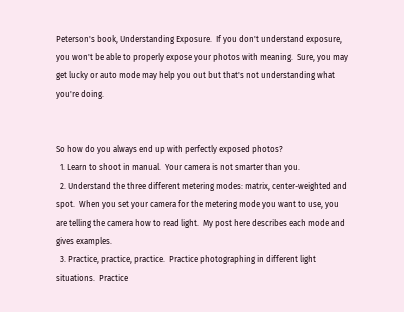Peterson's book, Understanding Exposure.  If you don't understand exposure, you won't be able to properly expose your photos with meaning.  Sure, you may get lucky or auto mode may help you out but that's not understanding what you're doing.


So how do you always end up with perfectly exposed photos?
  1. Learn to shoot in manual.  Your camera is not smarter than you.
  2. Understand the three different metering modes: matrix, center-weighted and spot.  When you set your camera for the metering mode you want to use, you are telling the camera how to read light.  My post here describes each mode and gives examples.
  3. Practice, practice, practice.  Practice photographing in different light situations.  Practice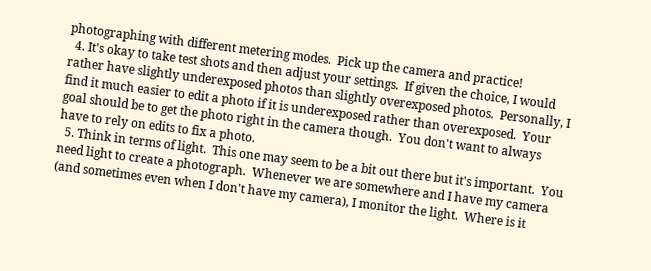photographing with different metering modes.  Pick up the camera and practice!
  4. It's okay to take test shots and then adjust your settings.  If given the choice, I would rather have slightly underexposed photos than slightly overexposed photos.  Personally, I find it much easier to edit a photo if it is underexposed rather than overexposed.  Your goal should be to get the photo right in the camera though.  You don't want to always have to rely on edits to fix a photo.
  5. Think in terms of light.  This one may seem to be a bit out there but it's important.  You need light to create a photograph.  Whenever we are somewhere and I have my camera (and sometimes even when I don't have my camera), I monitor the light.  Where is it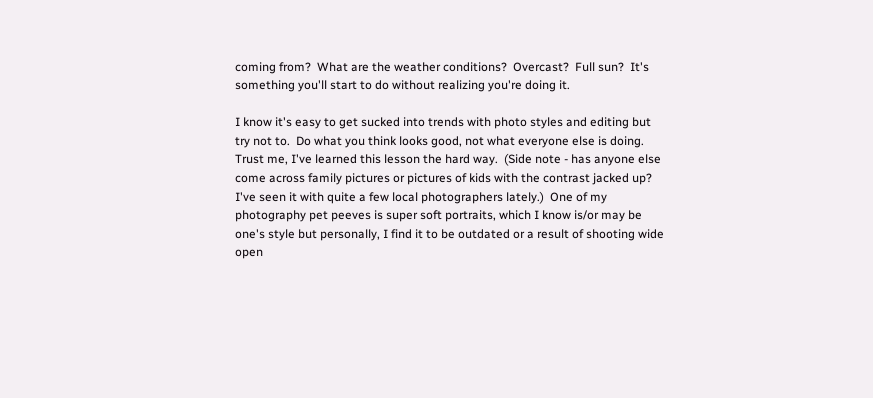coming from?  What are the weather conditions?  Overcast?  Full sun?  It's something you'll start to do without realizing you're doing it.

I know it's easy to get sucked into trends with photo styles and editing but try not to.  Do what you think looks good, not what everyone else is doing.  Trust me, I've learned this lesson the hard way.  (Side note - has anyone else come across family pictures or pictures of kids with the contrast jacked up?  I've seen it with quite a few local photographers lately.)  One of my photography pet peeves is super soft portraits, which I know is/or may be one's style but personally, I find it to be outdated or a result of shooting wide open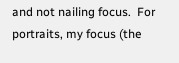and not nailing focus.  For portraits, my focus (the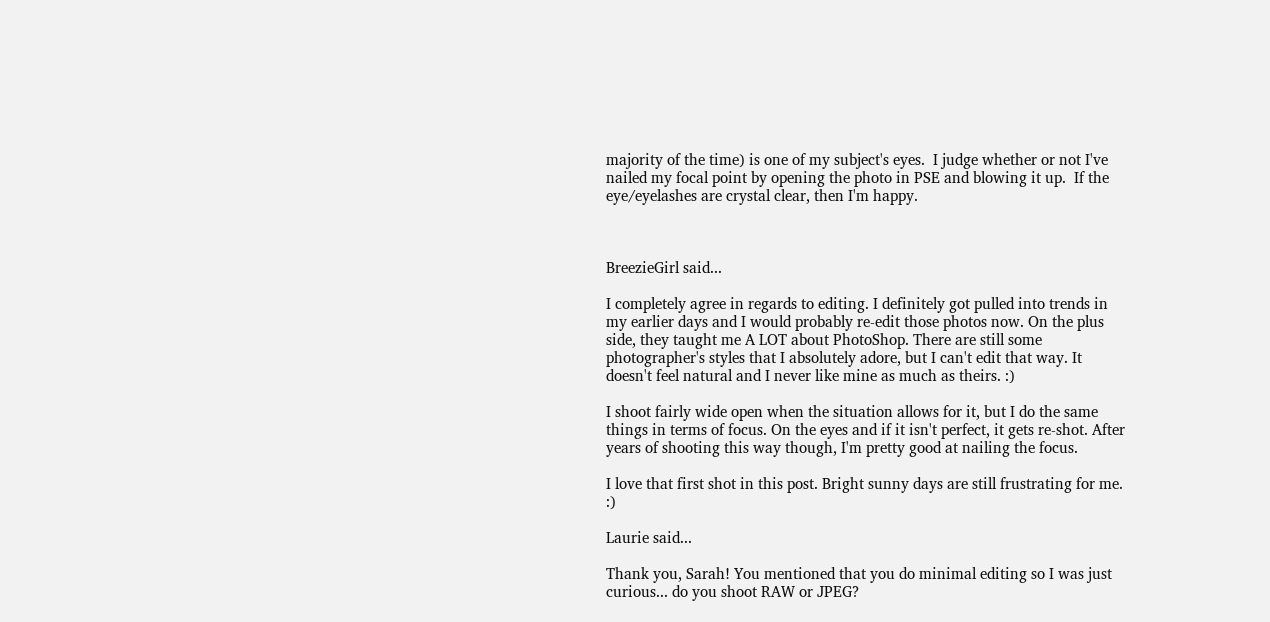majority of the time) is one of my subject's eyes.  I judge whether or not I've nailed my focal point by opening the photo in PSE and blowing it up.  If the eye/eyelashes are crystal clear, then I'm happy.



BreezieGirl said...

I completely agree in regards to editing. I definitely got pulled into trends in my earlier days and I would probably re-edit those photos now. On the plus side, they taught me A LOT about PhotoShop. There are still some photographer's styles that I absolutely adore, but I can't edit that way. It doesn't feel natural and I never like mine as much as theirs. :)

I shoot fairly wide open when the situation allows for it, but I do the same things in terms of focus. On the eyes and if it isn't perfect, it gets re-shot. After years of shooting this way though, I'm pretty good at nailing the focus.

I love that first shot in this post. Bright sunny days are still frustrating for me. :)

Laurie said...

Thank you, Sarah! You mentioned that you do minimal editing so I was just curious... do you shoot RAW or JPEG?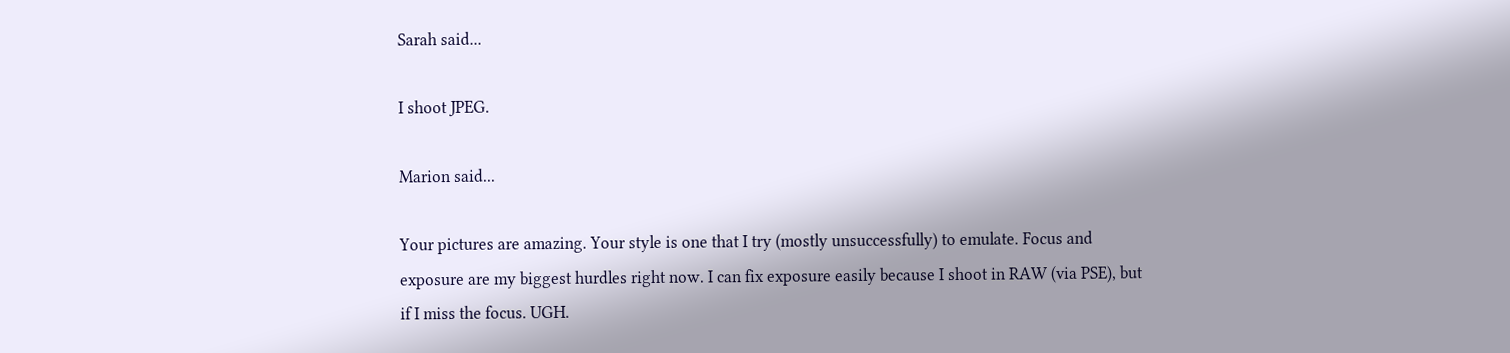Sarah said...

I shoot JPEG.

Marion said...

Your pictures are amazing. Your style is one that I try (mostly unsuccessfully) to emulate. Focus and exposure are my biggest hurdles right now. I can fix exposure easily because I shoot in RAW (via PSE), but if I miss the focus. UGH.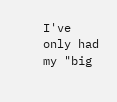I've only had my "big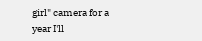girl" camera for a year I'll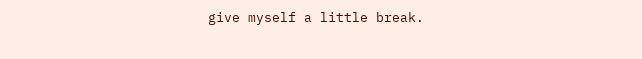give myself a little break.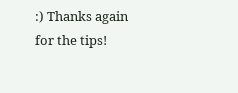:) Thanks again for the tips!